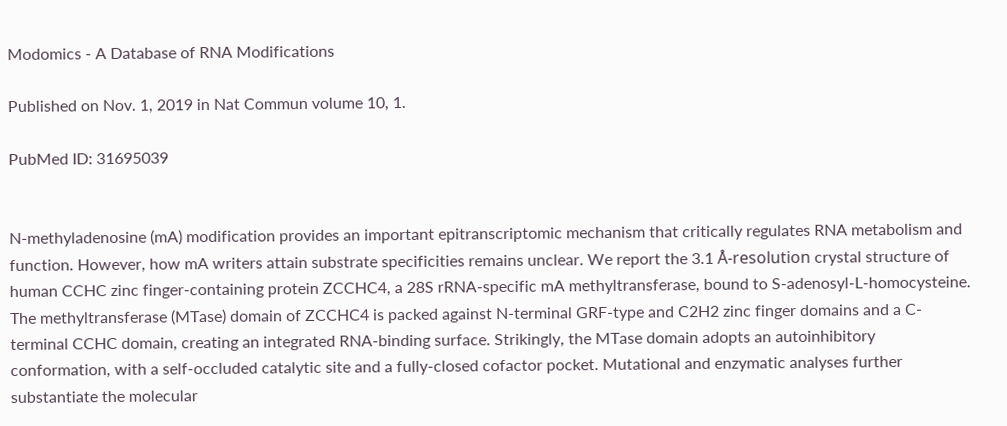Modomics - A Database of RNA Modifications

Published on Nov. 1, 2019 in Nat Commun volume 10, 1.

PubMed ID: 31695039


N-methyladenosine (mA) modification provides an important epitranscriptomic mechanism that critically regulates RNA metabolism and function. However, how mA writers attain substrate specificities remains unclear. We report the 3.1 Å-resolution crystal structure of human CCHC zinc finger-containing protein ZCCHC4, a 28S rRNA-specific mA methyltransferase, bound to S-adenosyl-L-homocysteine. The methyltransferase (MTase) domain of ZCCHC4 is packed against N-terminal GRF-type and C2H2 zinc finger domains and a C-terminal CCHC domain, creating an integrated RNA-binding surface. Strikingly, the MTase domain adopts an autoinhibitory conformation, with a self-occluded catalytic site and a fully-closed cofactor pocket. Mutational and enzymatic analyses further substantiate the molecular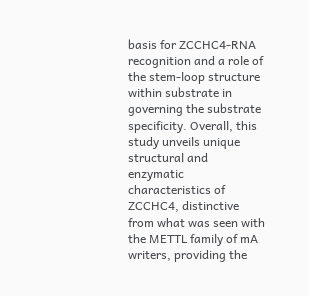basis for ZCCHC4-RNA recognition and a role of the stem-loop structure within substrate in governing the substrate specificity. Overall, this study unveils unique structural and enzymatic characteristics of ZCCHC4, distinctive from what was seen with the METTL family of mA writers, providing the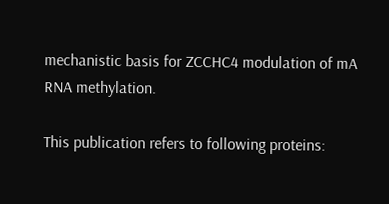mechanistic basis for ZCCHC4 modulation of mA RNA methylation.

This publication refers to following proteins: